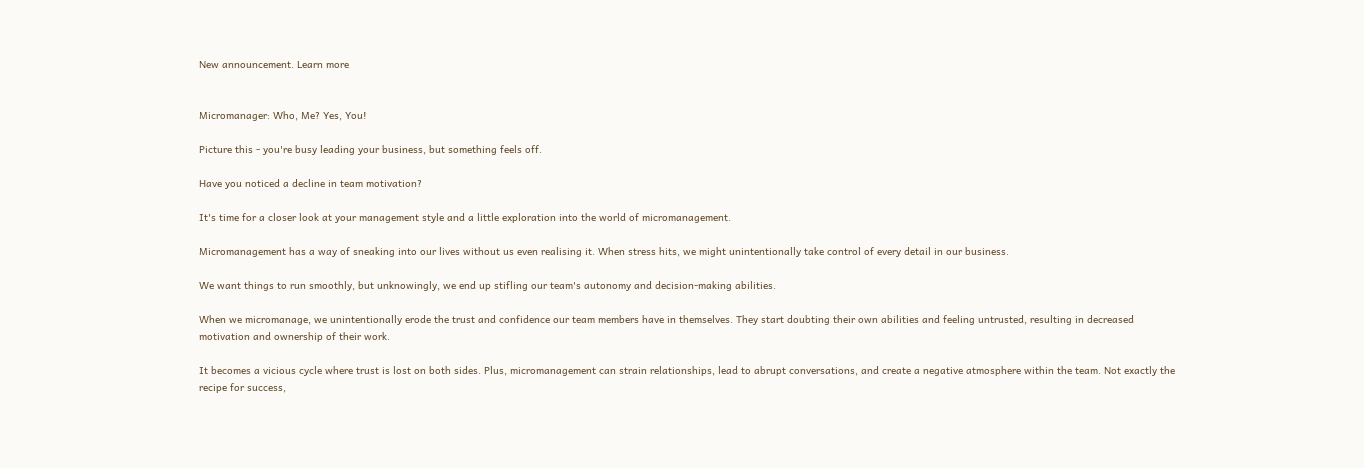New announcement. Learn more


Micromanager: Who, Me? Yes, You!

Picture this - you're busy leading your business, but something feels off.

Have you noticed a decline in team motivation?

It's time for a closer look at your management style and a little exploration into the world of micromanagement.

Micromanagement has a way of sneaking into our lives without us even realising it. When stress hits, we might unintentionally take control of every detail in our business.

We want things to run smoothly, but unknowingly, we end up stifling our team's autonomy and decision-making abilities.

When we micromanage, we unintentionally erode the trust and confidence our team members have in themselves. They start doubting their own abilities and feeling untrusted, resulting in decreased motivation and ownership of their work.

It becomes a vicious cycle where trust is lost on both sides. Plus, micromanagement can strain relationships, lead to abrupt conversations, and create a negative atmosphere within the team. Not exactly the recipe for success,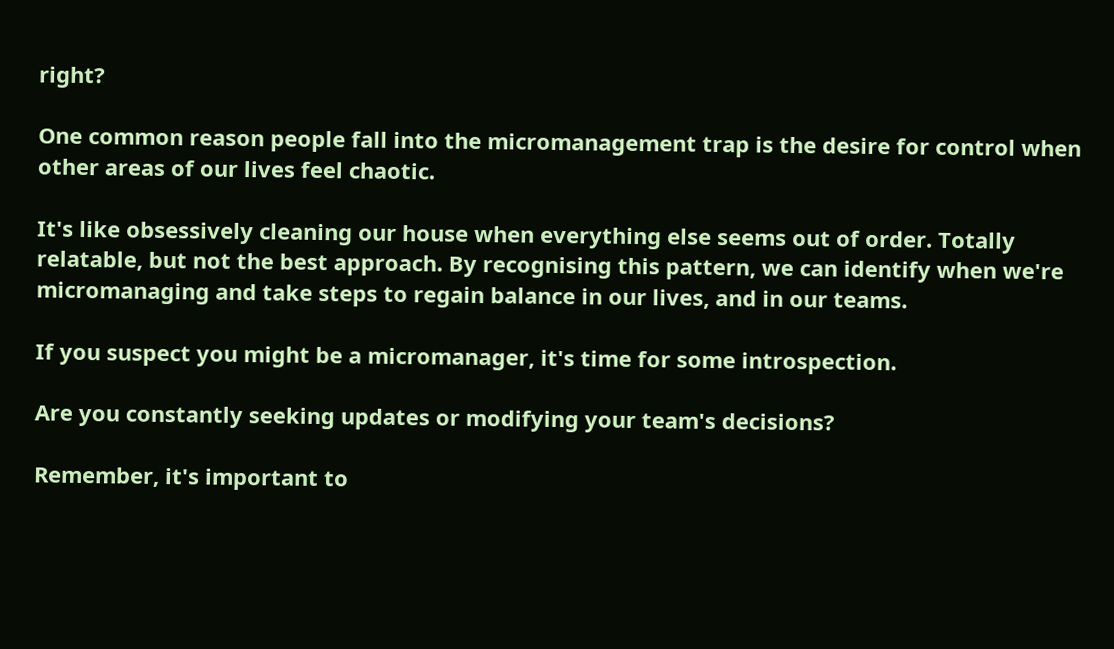right?

One common reason people fall into the micromanagement trap is the desire for control when other areas of our lives feel chaotic.

It's like obsessively cleaning our house when everything else seems out of order. Totally relatable, but not the best approach. By recognising this pattern, we can identify when we're micromanaging and take steps to regain balance in our lives, and in our teams.

If you suspect you might be a micromanager, it's time for some introspection.

Are you constantly seeking updates or modifying your team's decisions?

Remember, it's important to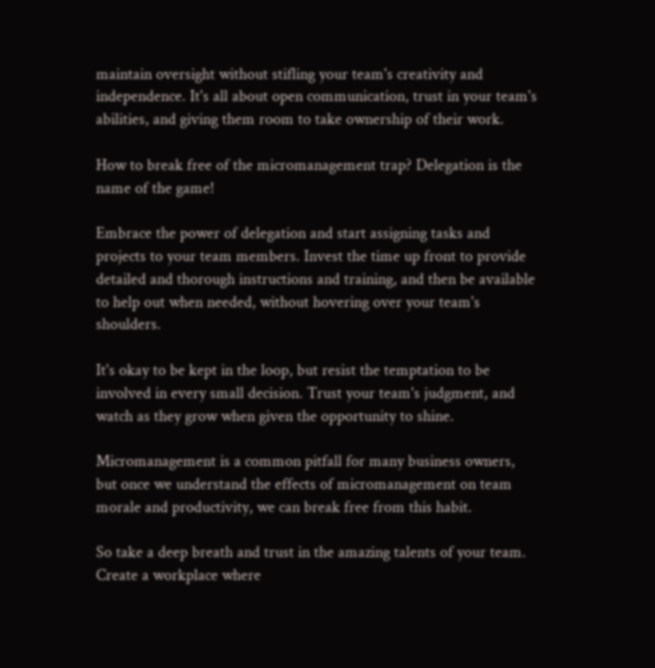maintain oversight without stifling your team's creativity and independence. It's all about open communication, trust in your team's abilities, and giving them room to take ownership of their work.

How to break free of the micromanagement trap? Delegation is the name of the game!

Embrace the power of delegation and start assigning tasks and projects to your team members. Invest the time up front to provide detailed and thorough instructions and training, and then be available to help out when needed, without hovering over your team's shoulders.

It's okay to be kept in the loop, but resist the temptation to be involved in every small decision. Trust your team's judgment, and watch as they grow when given the opportunity to shine.

Micromanagement is a common pitfall for many business owners, but once we understand the effects of micromanagement on team morale and productivity, we can break free from this habit.

So take a deep breath and trust in the amazing talents of your team. Create a workplace where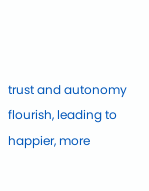trust and autonomy flourish, leading to happier, more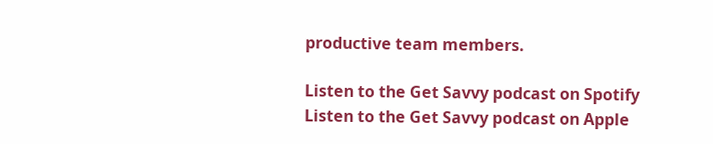productive team members.

Listen to the Get Savvy podcast on Spotify
Listen to the Get Savvy podcast on Apple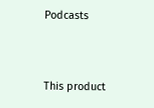Podcasts


This product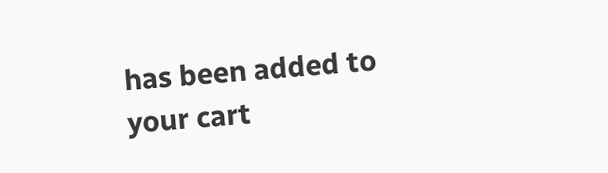has been added to your cart